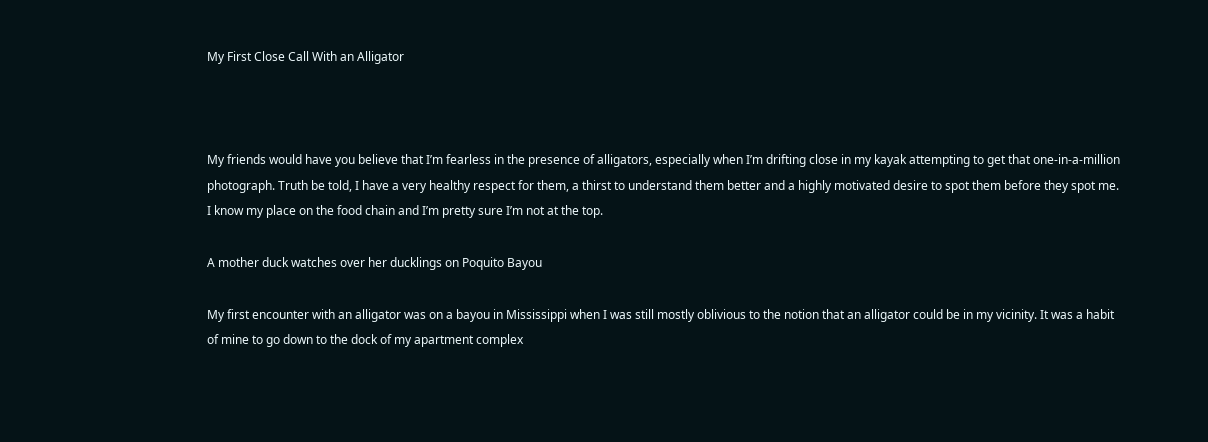My First Close Call With an Alligator



My friends would have you believe that I’m fearless in the presence of alligators, especially when I’m drifting close in my kayak attempting to get that one-in-a-million photograph. Truth be told, I have a very healthy respect for them, a thirst to understand them better and a highly motivated desire to spot them before they spot me. I know my place on the food chain and I’m pretty sure I’m not at the top.

A mother duck watches over her ducklings on Poquito Bayou

My first encounter with an alligator was on a bayou in Mississippi when I was still mostly oblivious to the notion that an alligator could be in my vicinity. It was a habit of mine to go down to the dock of my apartment complex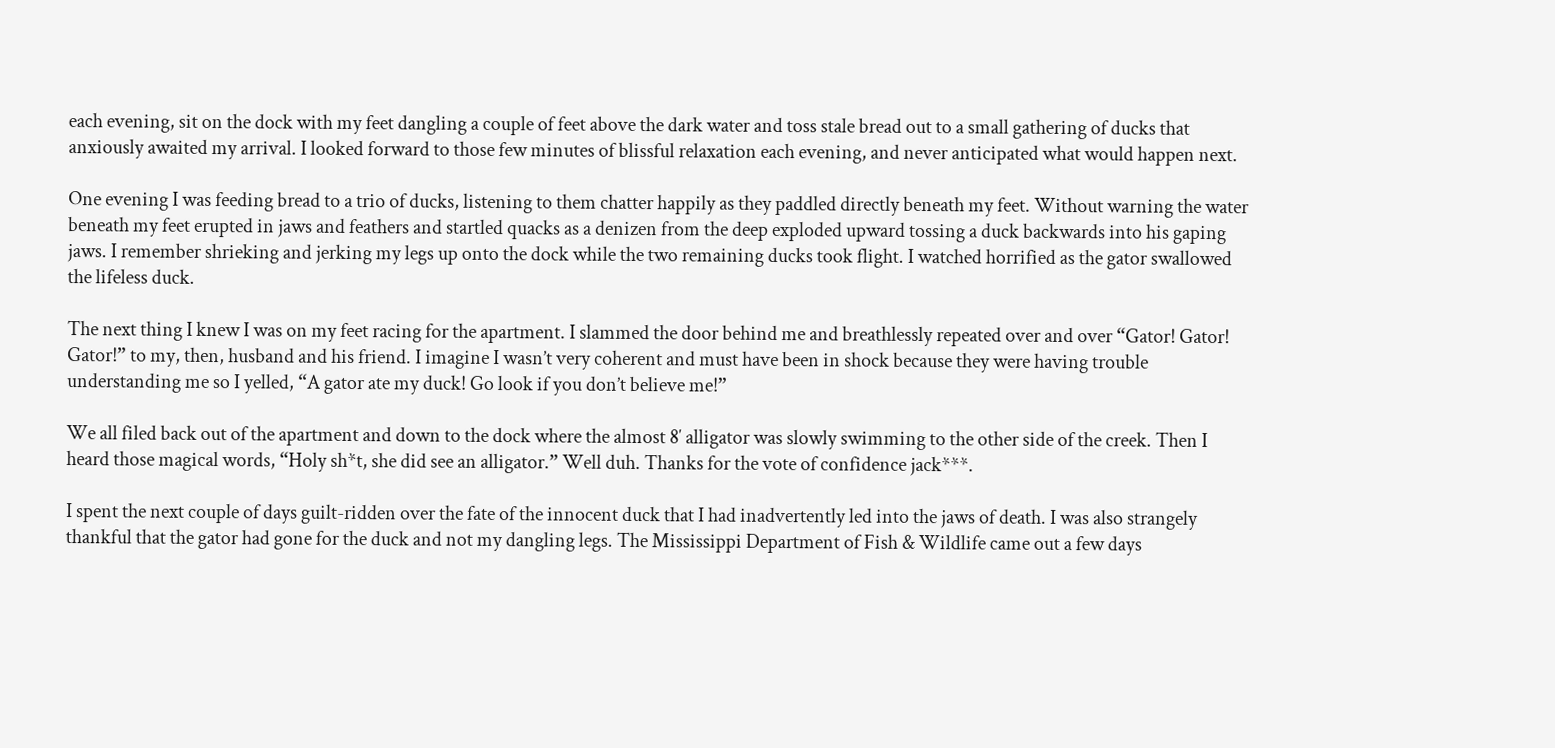each evening, sit on the dock with my feet dangling a couple of feet above the dark water and toss stale bread out to a small gathering of ducks that anxiously awaited my arrival. I looked forward to those few minutes of blissful relaxation each evening, and never anticipated what would happen next.

One evening I was feeding bread to a trio of ducks, listening to them chatter happily as they paddled directly beneath my feet. Without warning the water beneath my feet erupted in jaws and feathers and startled quacks as a denizen from the deep exploded upward tossing a duck backwards into his gaping jaws. I remember shrieking and jerking my legs up onto the dock while the two remaining ducks took flight. I watched horrified as the gator swallowed the lifeless duck.

The next thing I knew I was on my feet racing for the apartment. I slammed the door behind me and breathlessly repeated over and over “Gator! Gator! Gator!” to my, then, husband and his friend. I imagine I wasn’t very coherent and must have been in shock because they were having trouble understanding me so I yelled, “A gator ate my duck! Go look if you don’t believe me!”

We all filed back out of the apartment and down to the dock where the almost 8′ alligator was slowly swimming to the other side of the creek. Then I heard those magical words, “Holy sh*t, she did see an alligator.” Well duh. Thanks for the vote of confidence jack***.

I spent the next couple of days guilt-ridden over the fate of the innocent duck that I had inadvertently led into the jaws of death. I was also strangely thankful that the gator had gone for the duck and not my dangling legs. The Mississippi Department of Fish & Wildlife came out a few days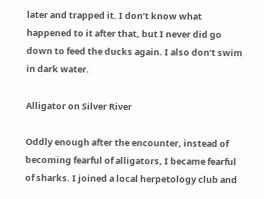later and trapped it. I don’t know what happened to it after that, but I never did go down to feed the ducks again. I also don’t swim in dark water.

Alligator on Silver River

Oddly enough after the encounter, instead of becoming fearful of alligators, I became fearful of sharks. I joined a local herpetology club and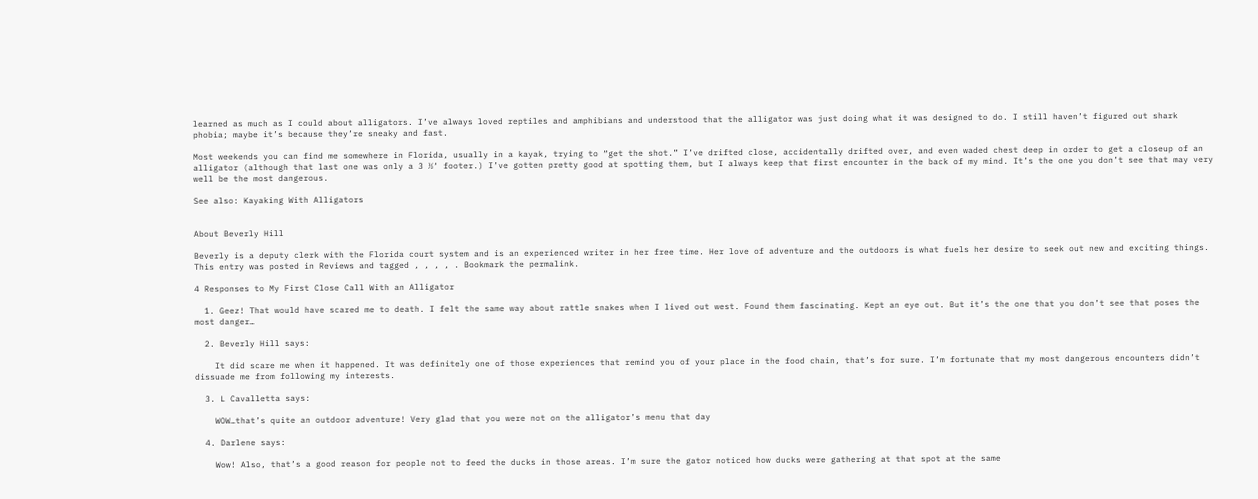learned as much as I could about alligators. I’ve always loved reptiles and amphibians and understood that the alligator was just doing what it was designed to do. I still haven’t figured out shark phobia; maybe it’s because they’re sneaky and fast.

Most weekends you can find me somewhere in Florida, usually in a kayak, trying to “get the shot.” I’ve drifted close, accidentally drifted over, and even waded chest deep in order to get a closeup of an alligator (although that last one was only a 3 ½‘ footer.) I’ve gotten pretty good at spotting them, but I always keep that first encounter in the back of my mind. It’s the one you don’t see that may very well be the most dangerous.

See also: Kayaking With Alligators


About Beverly Hill

Beverly is a deputy clerk with the Florida court system and is an experienced writer in her free time. Her love of adventure and the outdoors is what fuels her desire to seek out new and exciting things.
This entry was posted in Reviews and tagged , , , , . Bookmark the permalink.

4 Responses to My First Close Call With an Alligator

  1. Geez! That would have scared me to death. I felt the same way about rattle snakes when I lived out west. Found them fascinating. Kept an eye out. But it’s the one that you don’t see that poses the most danger…

  2. Beverly Hill says:

    It did scare me when it happened. It was definitely one of those experiences that remind you of your place in the food chain, that’s for sure. I’m fortunate that my most dangerous encounters didn’t dissuade me from following my interests.

  3. L Cavalletta says:

    WOW…that’s quite an outdoor adventure! Very glad that you were not on the alligator’s menu that day

  4. Darlene says:

    Wow! Also, that’s a good reason for people not to feed the ducks in those areas. I’m sure the gator noticed how ducks were gathering at that spot at the same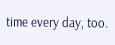time every day, too.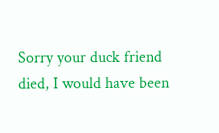Sorry your duck friend died, I would have been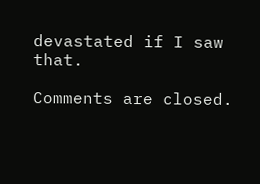devastated if I saw that.

Comments are closed.